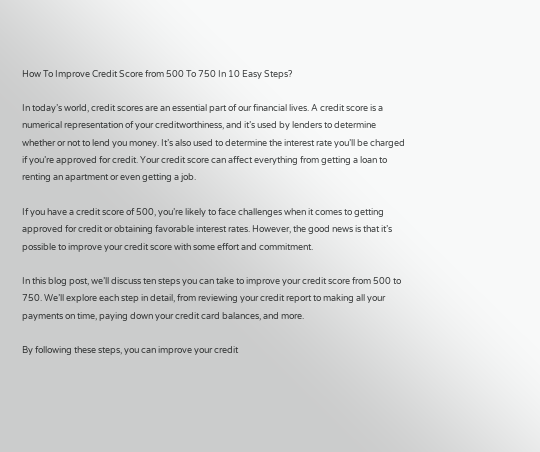How To Improve Credit Score from 500 To 750 In 10 Easy Steps?

In today’s world, credit scores are an essential part of our financial lives. A credit score is a numerical representation of your creditworthiness, and it’s used by lenders to determine whether or not to lend you money. It’s also used to determine the interest rate you’ll be charged if you’re approved for credit. Your credit score can affect everything from getting a loan to renting an apartment or even getting a job.

If you have a credit score of 500, you’re likely to face challenges when it comes to getting approved for credit or obtaining favorable interest rates. However, the good news is that it’s possible to improve your credit score with some effort and commitment.

In this blog post, we’ll discuss ten steps you can take to improve your credit score from 500 to 750. We’ll explore each step in detail, from reviewing your credit report to making all your payments on time, paying down your credit card balances, and more.

By following these steps, you can improve your credit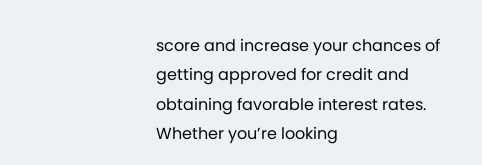score and increase your chances of getting approved for credit and obtaining favorable interest rates. Whether you’re looking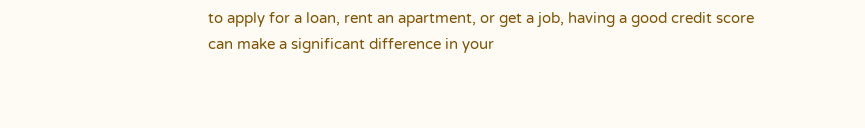to apply for a loan, rent an apartment, or get a job, having a good credit score can make a significant difference in your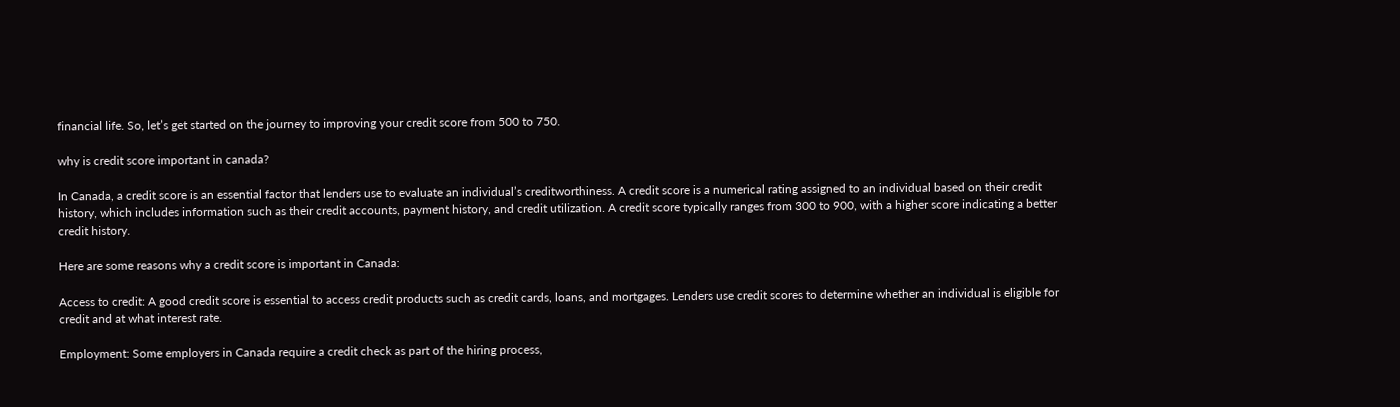financial life. So, let’s get started on the journey to improving your credit score from 500 to 750.

why is credit score important in canada?

In Canada, a credit score is an essential factor that lenders use to evaluate an individual’s creditworthiness. A credit score is a numerical rating assigned to an individual based on their credit history, which includes information such as their credit accounts, payment history, and credit utilization. A credit score typically ranges from 300 to 900, with a higher score indicating a better credit history.

Here are some reasons why a credit score is important in Canada:

Access to credit: A good credit score is essential to access credit products such as credit cards, loans, and mortgages. Lenders use credit scores to determine whether an individual is eligible for credit and at what interest rate.

Employment: Some employers in Canada require a credit check as part of the hiring process,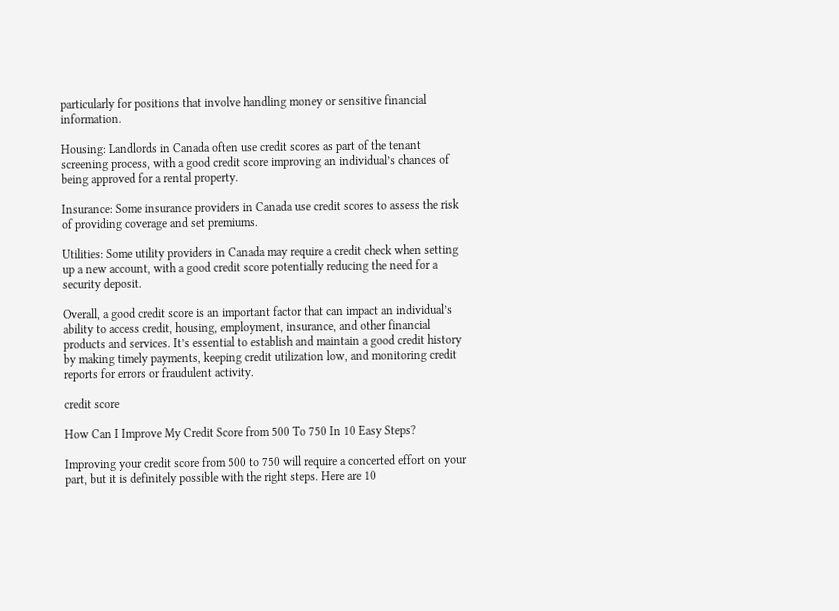particularly for positions that involve handling money or sensitive financial information.

Housing: Landlords in Canada often use credit scores as part of the tenant screening process, with a good credit score improving an individual’s chances of being approved for a rental property.

Insurance: Some insurance providers in Canada use credit scores to assess the risk of providing coverage and set premiums.

Utilities: Some utility providers in Canada may require a credit check when setting up a new account, with a good credit score potentially reducing the need for a security deposit.

Overall, a good credit score is an important factor that can impact an individual’s ability to access credit, housing, employment, insurance, and other financial products and services. It’s essential to establish and maintain a good credit history by making timely payments, keeping credit utilization low, and monitoring credit reports for errors or fraudulent activity.

credit score

How Can I Improve My Credit Score from 500 To 750 In 10 Easy Steps?

Improving your credit score from 500 to 750 will require a concerted effort on your part, but it is definitely possible with the right steps. Here are 10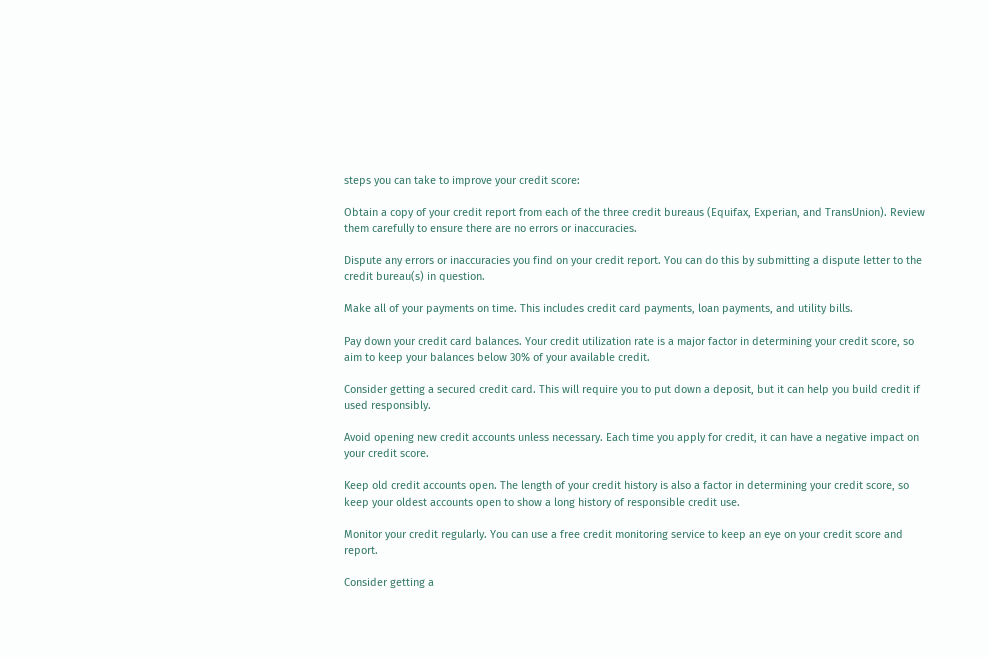steps you can take to improve your credit score:

Obtain a copy of your credit report from each of the three credit bureaus (Equifax, Experian, and TransUnion). Review them carefully to ensure there are no errors or inaccuracies.

Dispute any errors or inaccuracies you find on your credit report. You can do this by submitting a dispute letter to the credit bureau(s) in question.

Make all of your payments on time. This includes credit card payments, loan payments, and utility bills.

Pay down your credit card balances. Your credit utilization rate is a major factor in determining your credit score, so aim to keep your balances below 30% of your available credit.

Consider getting a secured credit card. This will require you to put down a deposit, but it can help you build credit if used responsibly.

Avoid opening new credit accounts unless necessary. Each time you apply for credit, it can have a negative impact on your credit score.

Keep old credit accounts open. The length of your credit history is also a factor in determining your credit score, so keep your oldest accounts open to show a long history of responsible credit use.

Monitor your credit regularly. You can use a free credit monitoring service to keep an eye on your credit score and report.

Consider getting a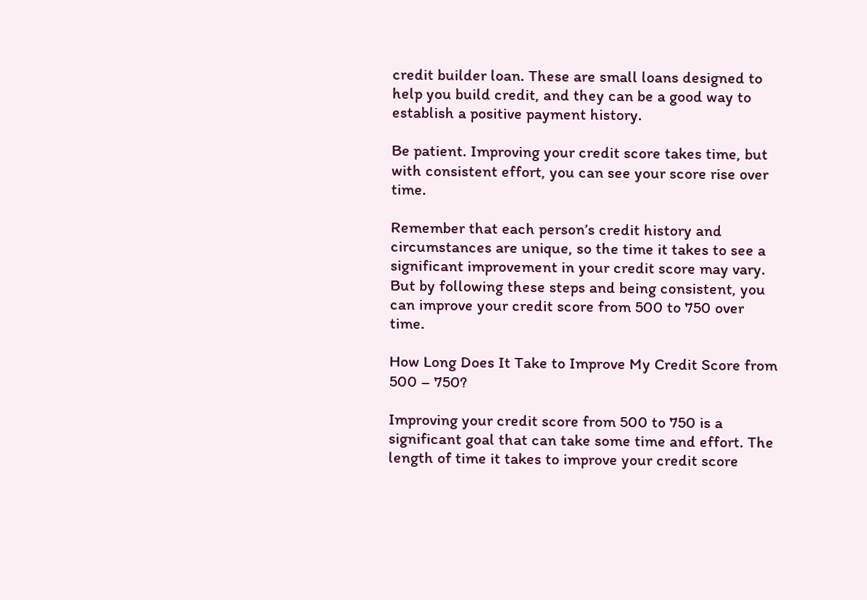credit builder loan. These are small loans designed to help you build credit, and they can be a good way to establish a positive payment history.

Be patient. Improving your credit score takes time, but with consistent effort, you can see your score rise over time.

Remember that each person’s credit history and circumstances are unique, so the time it takes to see a significant improvement in your credit score may vary. But by following these steps and being consistent, you can improve your credit score from 500 to 750 over time.

How Long Does It Take to Improve My Credit Score from 500 – 750?

Improving your credit score from 500 to 750 is a significant goal that can take some time and effort. The length of time it takes to improve your credit score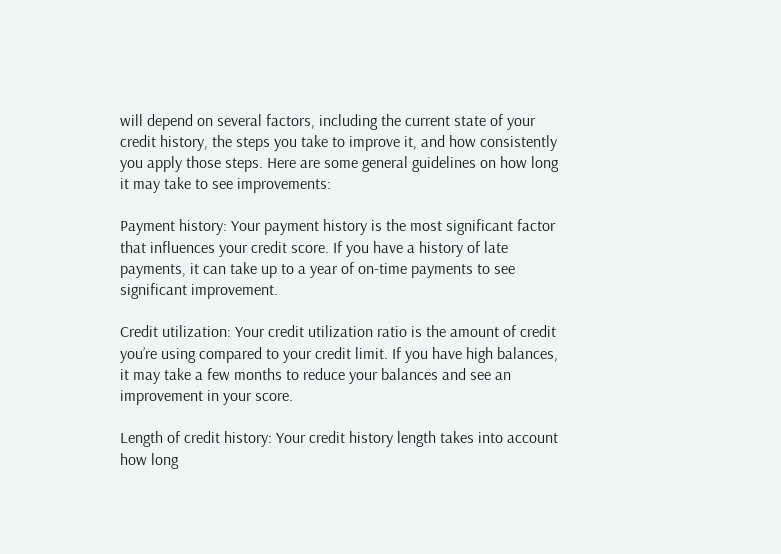will depend on several factors, including the current state of your credit history, the steps you take to improve it, and how consistently you apply those steps. Here are some general guidelines on how long it may take to see improvements:

Payment history: Your payment history is the most significant factor that influences your credit score. If you have a history of late payments, it can take up to a year of on-time payments to see significant improvement.

Credit utilization: Your credit utilization ratio is the amount of credit you’re using compared to your credit limit. If you have high balances, it may take a few months to reduce your balances and see an improvement in your score.

Length of credit history: Your credit history length takes into account how long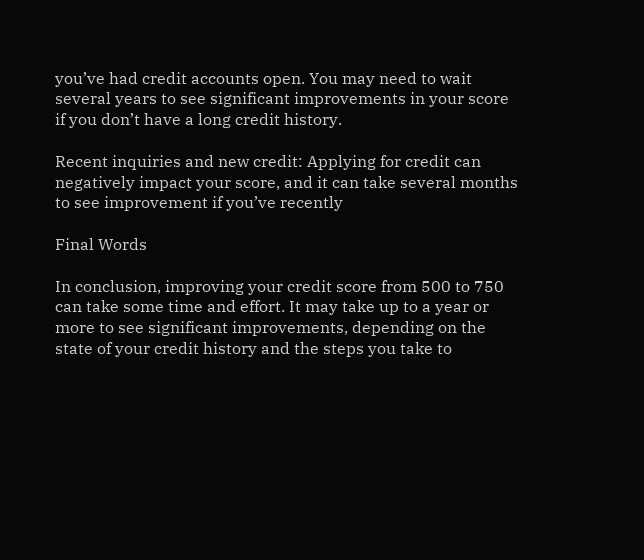you’ve had credit accounts open. You may need to wait several years to see significant improvements in your score if you don’t have a long credit history.

Recent inquiries and new credit: Applying for credit can negatively impact your score, and it can take several months to see improvement if you’ve recently

Final Words

In conclusion, improving your credit score from 500 to 750 can take some time and effort. It may take up to a year or more to see significant improvements, depending on the state of your credit history and the steps you take to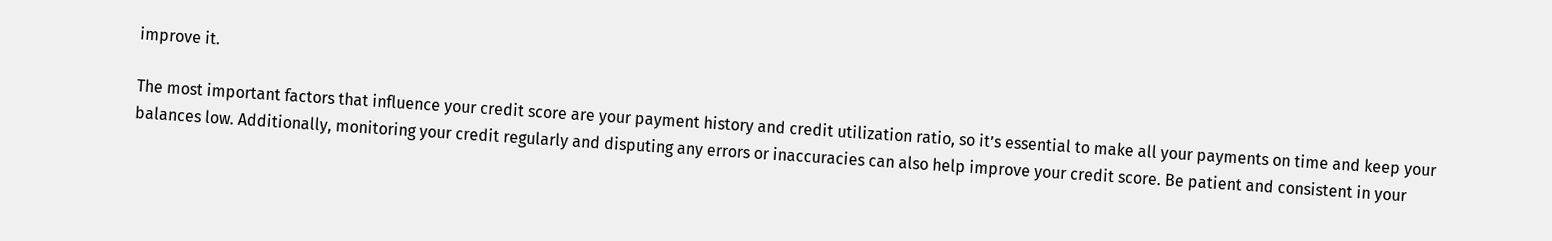improve it.

The most important factors that influence your credit score are your payment history and credit utilization ratio, so it’s essential to make all your payments on time and keep your balances low. Additionally, monitoring your credit regularly and disputing any errors or inaccuracies can also help improve your credit score. Be patient and consistent in your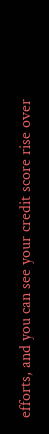efforts, and you can see your credit score rise over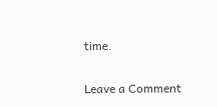time.

Leave a Comment